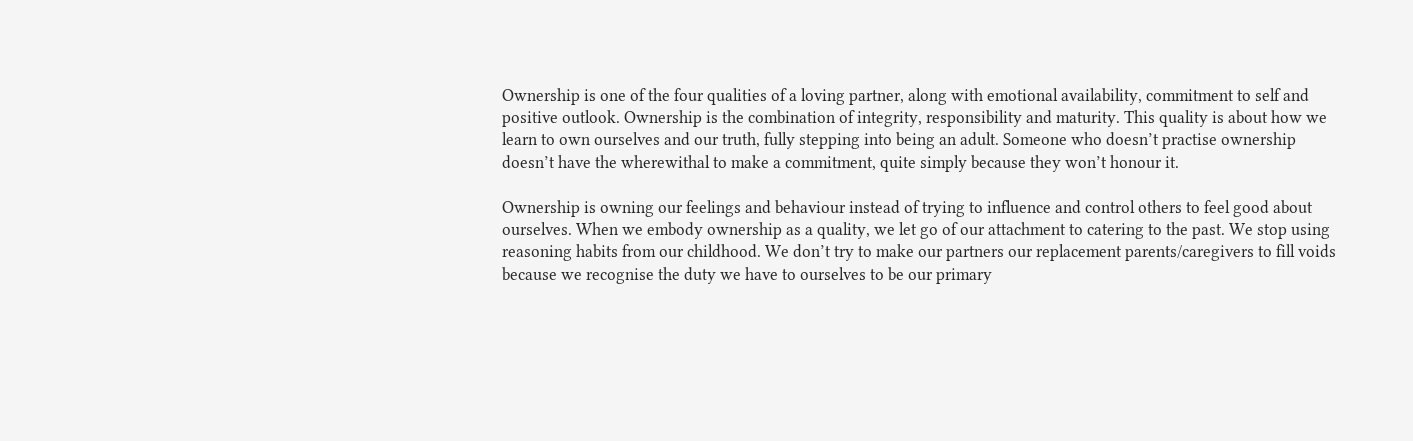Ownership is one of the four qualities of a loving partner, along with emotional availability, commitment to self and positive outlook. Ownership is the combination of integrity, responsibility and maturity. This quality is about how we learn to own ourselves and our truth, fully stepping into being an adult. Someone who doesn’t practise ownership doesn’t have the wherewithal to make a commitment, quite simply because they won’t honour it.

Ownership is owning our feelings and behaviour instead of trying to influence and control others to feel good about ourselves. When we embody ownership as a quality, we let go of our attachment to catering to the past. We stop using reasoning habits from our childhood. We don’t try to make our partners our replacement parents/caregivers to fill voids because we recognise the duty we have to ourselves to be our primary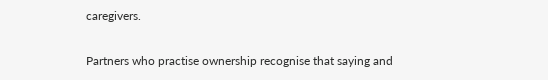caregivers.

Partners who practise ownership recognise that saying and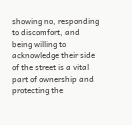showing no, responding to discomfort, and being willing to acknowledge their side of the street is a vital part of ownership and protecting the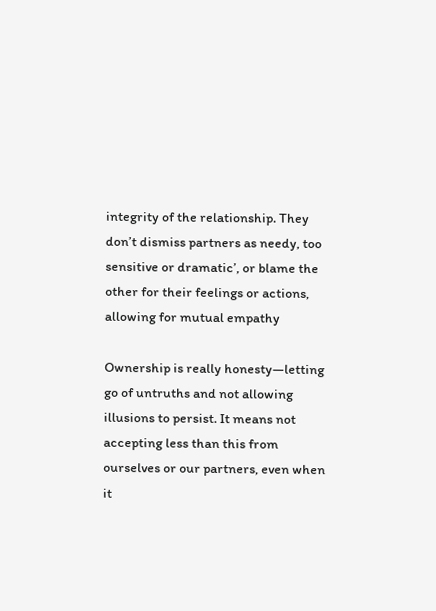integrity of the relationship. They don’t dismiss partners as needy, too sensitive or dramatic’, or blame the other for their feelings or actions, allowing for mutual empathy

Ownership is really honesty—letting go of untruths and not allowing illusions to persist. It means not accepting less than this from ourselves or our partners, even when it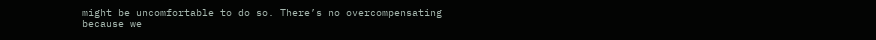might be uncomfortable to do so. There’s no overcompensating because we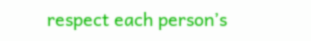respect each person’s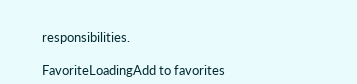responsibilities.

FavoriteLoadingAdd to favorites